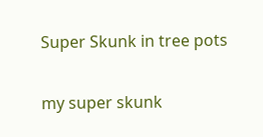Super Skunk in tree pots

my super skunk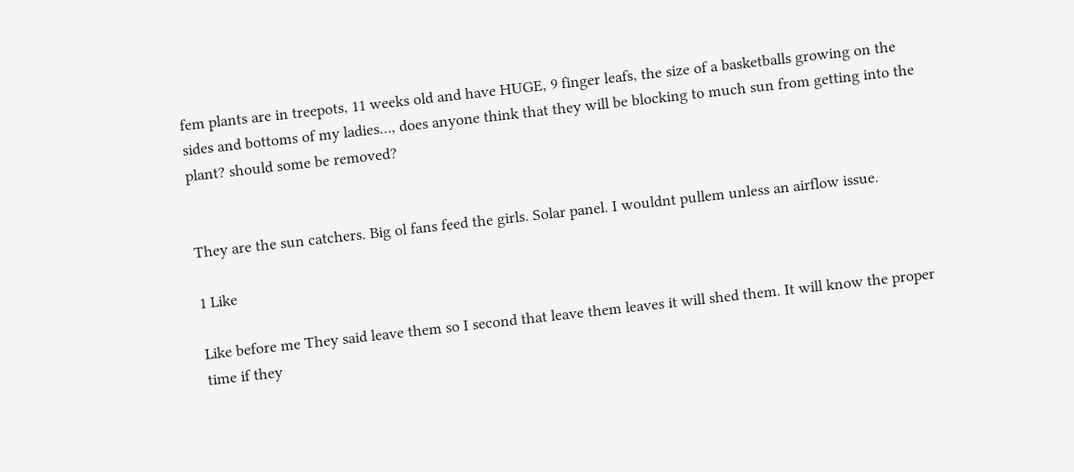fem plants are in treepots, 11 weeks old and have HUGE, 9 finger leafs, the size of a basketballs growing on the sides and bottoms of my ladies…, does anyone think that they will be blocking to much sun from getting into the plant? should some be removed?


They are the sun catchers. Big ol fans feed the girls. Solar panel. I wouldnt pullem unless an airflow issue.

1 Like

Like before me They said leave them so I second that leave them leaves it will shed them. It will know the proper time if they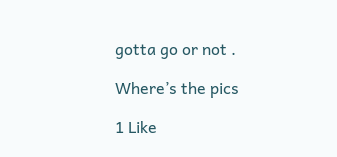gotta go or not .

Where’s the pics

1 Like